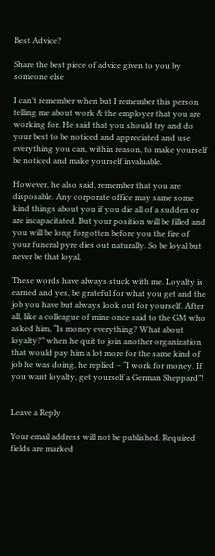Best Advice?

Share the best piece of advice given to you by someone else

I can’t remember when but I remember this person telling me about work & the employer that you are working for. He said that you should try and do your best to be noticed and appreciated and use everything you can, within reason, to make yourself be noticed and make yourself invaluable.

However, he also said, remember that you are disposable. Any corporate office may same some kind things about you if you die all of a sudden or are incapacitated. But your position will be filled and you will be long forgotten before you the fire of your funeral pyre dies out naturally. So be loyal but never be that loyal.

These words have always stuck with me. Loyalty is earned and yes, be grateful for what you get and the job you have but always look out for yourself. After all, like a colleague of mine once said to the GM who asked him, “Is money everything? What about loyalty?” when he quit to join another organization that would pay him a lot more for the same kind of job he was doing, he replied – “I work for money. If you want loyalty, get yourself a German Sheppard”!


Leave a Reply

Your email address will not be published. Required fields are marked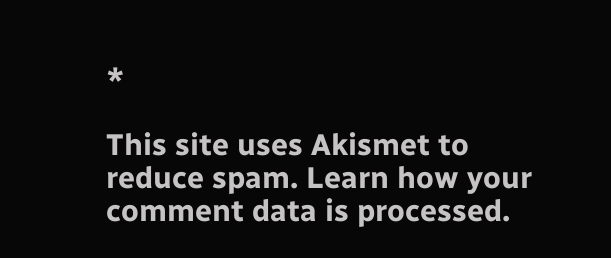*

This site uses Akismet to reduce spam. Learn how your comment data is processed.